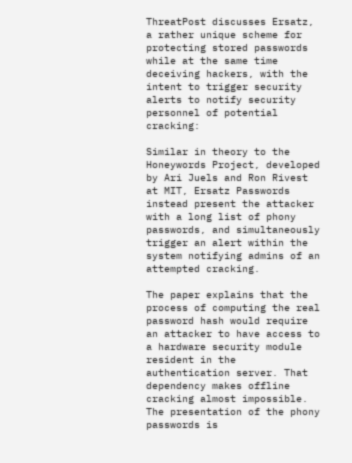ThreatPost discusses Ersatz, a rather unique scheme for protecting stored passwords while at the same time deceiving hackers, with the intent to trigger security alerts to notify security personnel of potential cracking:

Similar in theory to the Honeywords Project, developed by Ari Juels and Ron Rivest at MIT, Ersatz Passwords instead present the attacker with a long list of phony passwords, and simultaneously trigger an alert within the system notifying admins of an attempted cracking.

The paper explains that the process of computing the real password hash would require an attacker to have access to a hardware security module resident in the authentication server. That dependency makes offline cracking almost impossible. The presentation of the phony passwords is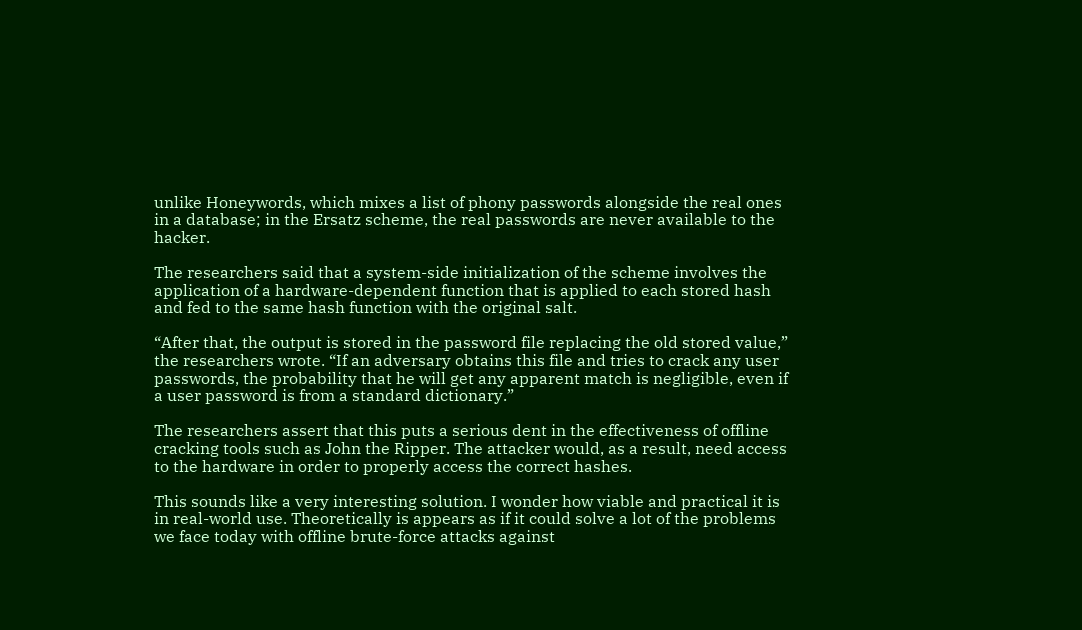unlike Honeywords, which mixes a list of phony passwords alongside the real ones in a database; in the Ersatz scheme, the real passwords are never available to the hacker.

The researchers said that a system-side initialization of the scheme involves the application of a hardware-dependent function that is applied to each stored hash and fed to the same hash function with the original salt.

“After that, the output is stored in the password file replacing the old stored value,” the researchers wrote. “If an adversary obtains this file and tries to crack any user passwords, the probability that he will get any apparent match is negligible, even if a user password is from a standard dictionary.”

The researchers assert that this puts a serious dent in the effectiveness of offline cracking tools such as John the Ripper. The attacker would, as a result, need access to the hardware in order to properly access the correct hashes.

This sounds like a very interesting solution. I wonder how viable and practical it is in real-world use. Theoretically is appears as if it could solve a lot of the problems we face today with offline brute-force attacks against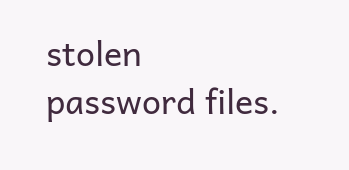stolen password files.